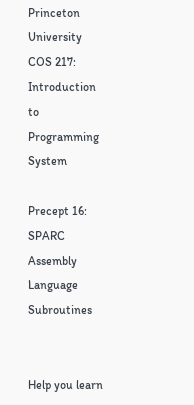Princeton University
COS 217:  Introduction to Programming System

Precept 16:  SPARC Assembly Language Subroutines


Help you learn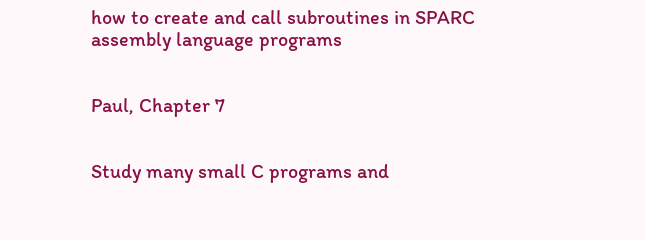how to create and call subroutines in SPARC assembly language programs


Paul, Chapter 7


Study many small C programs and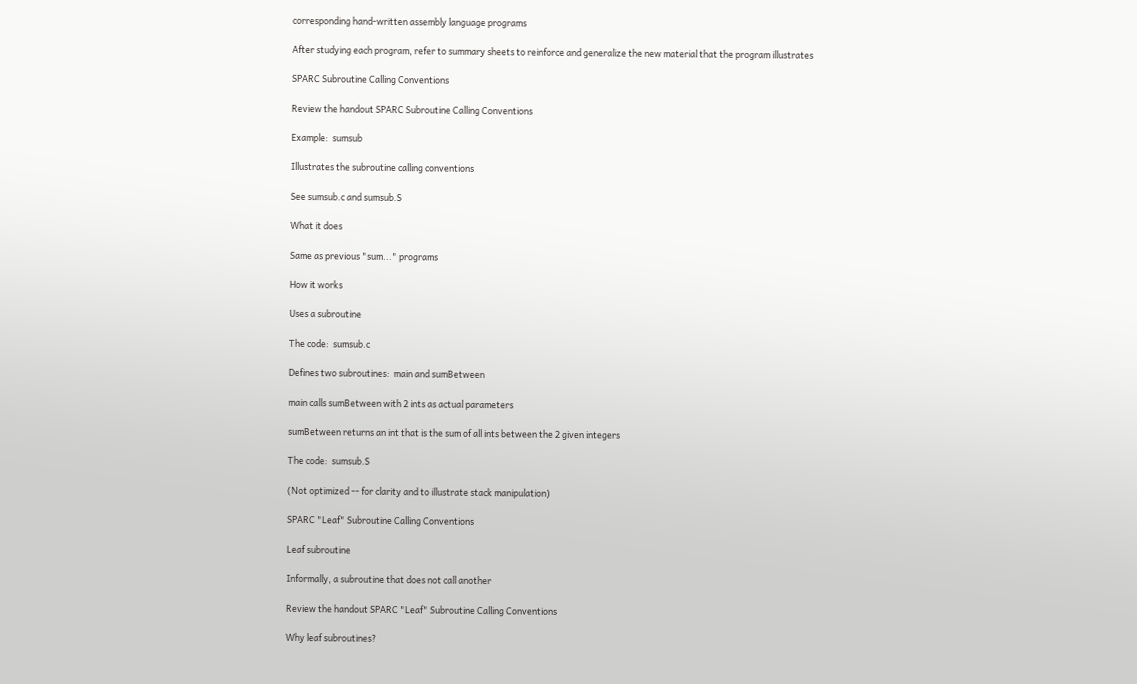corresponding hand-written assembly language programs

After studying each program, refer to summary sheets to reinforce and generalize the new material that the program illustrates

SPARC Subroutine Calling Conventions

Review the handout SPARC Subroutine Calling Conventions

Example:  sumsub

Illustrates the subroutine calling conventions

See sumsub.c and sumsub.S

What it does

Same as previous "sum..." programs

How it works

Uses a subroutine

The code:  sumsub.c

Defines two subroutines:  main and sumBetween

main calls sumBetween with 2 ints as actual parameters

sumBetween returns an int that is the sum of all ints between the 2 given integers

The code:  sumsub.S

(Not optimized -- for clarity and to illustrate stack manipulation)

SPARC "Leaf" Subroutine Calling Conventions

Leaf subroutine

Informally, a subroutine that does not call another

Review the handout SPARC "Leaf" Subroutine Calling Conventions

Why leaf subroutines?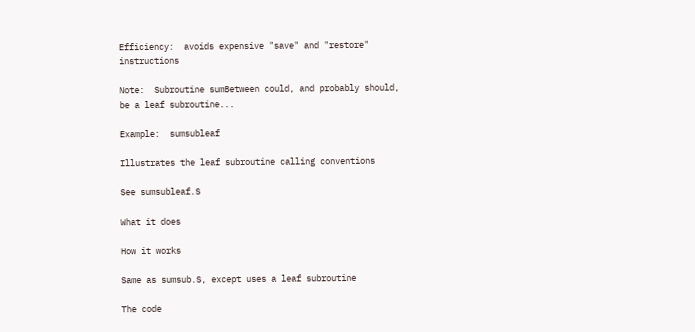Efficiency:  avoids expensive "save" and "restore" instructions

Note:  Subroutine sumBetween could, and probably should, be a leaf subroutine...

Example:  sumsubleaf

Illustrates the leaf subroutine calling conventions

See sumsubleaf.S

What it does

How it works

Same as sumsub.S, except uses a leaf subroutine

The code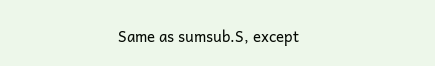Same as sumsub.S, except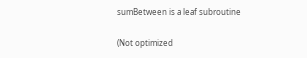sumBetween is a leaf subroutine

(Not optimized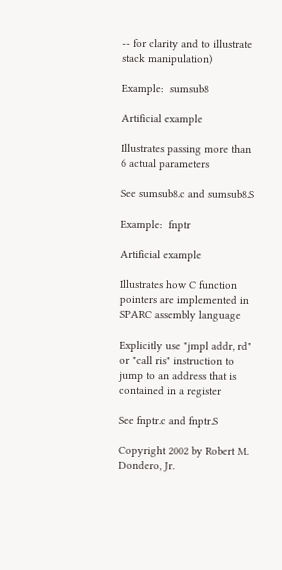-- for clarity and to illustrate stack manipulation)

Example:  sumsub8

Artificial example

Illustrates passing more than 6 actual parameters

See sumsub8.c and sumsub8.S

Example:  fnptr

Artificial example

Illustrates how C function pointers are implemented in SPARC assembly language

Explicitly use "jmpl addr, rd" or "call ris" instruction to jump to an address that is contained in a register

See fnptr.c and fnptr.S

Copyright 2002 by Robert M. Dondero, Jr.